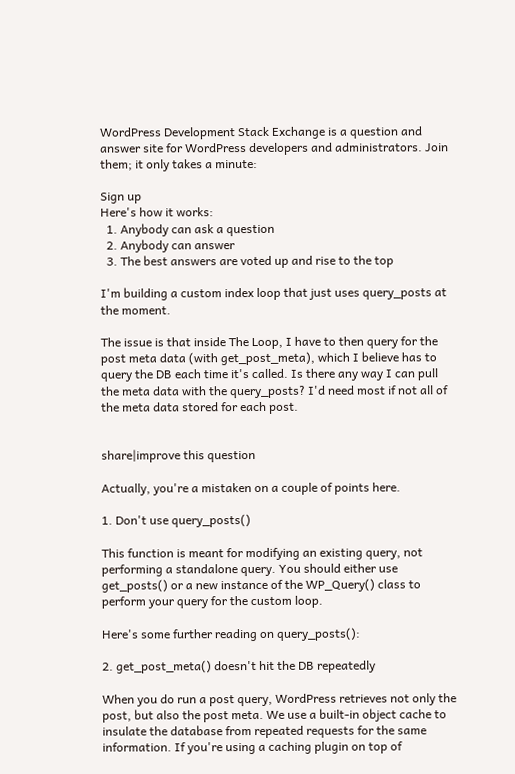WordPress Development Stack Exchange is a question and answer site for WordPress developers and administrators. Join them; it only takes a minute:

Sign up
Here's how it works:
  1. Anybody can ask a question
  2. Anybody can answer
  3. The best answers are voted up and rise to the top

I'm building a custom index loop that just uses query_posts at the moment.

The issue is that inside The Loop, I have to then query for the post meta data (with get_post_meta), which I believe has to query the DB each time it's called. Is there any way I can pull the meta data with the query_posts? I'd need most if not all of the meta data stored for each post.


share|improve this question

Actually, you're a mistaken on a couple of points here.

1. Don't use query_posts()

This function is meant for modifying an existing query, not performing a standalone query. You should either use get_posts() or a new instance of the WP_Query() class to perform your query for the custom loop.

Here's some further reading on query_posts():

2. get_post_meta() doesn't hit the DB repeatedly

When you do run a post query, WordPress retrieves not only the post, but also the post meta. We use a built-in object cache to insulate the database from repeated requests for the same information. If you're using a caching plugin on top of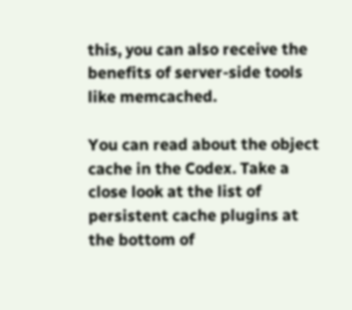this, you can also receive the benefits of server-side tools like memcached.

You can read about the object cache in the Codex. Take a close look at the list of persistent cache plugins at the bottom of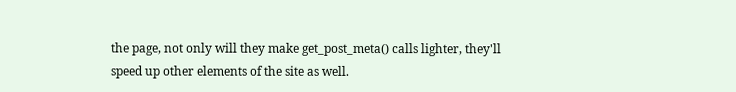the page, not only will they make get_post_meta() calls lighter, they'll speed up other elements of the site as well.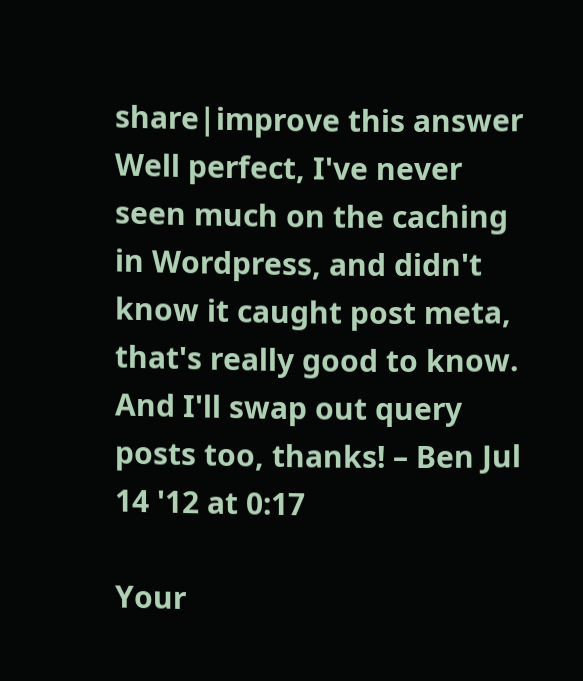share|improve this answer
Well perfect, I've never seen much on the caching in Wordpress, and didn't know it caught post meta, that's really good to know. And I'll swap out query posts too, thanks! – Ben Jul 14 '12 at 0:17

Your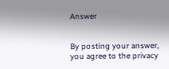Answer


By posting your answer, you agree to the privacy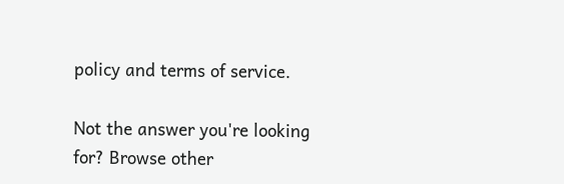policy and terms of service.

Not the answer you're looking for? Browse other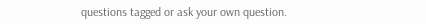questions tagged or ask your own question.